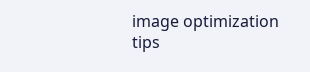image optimization tips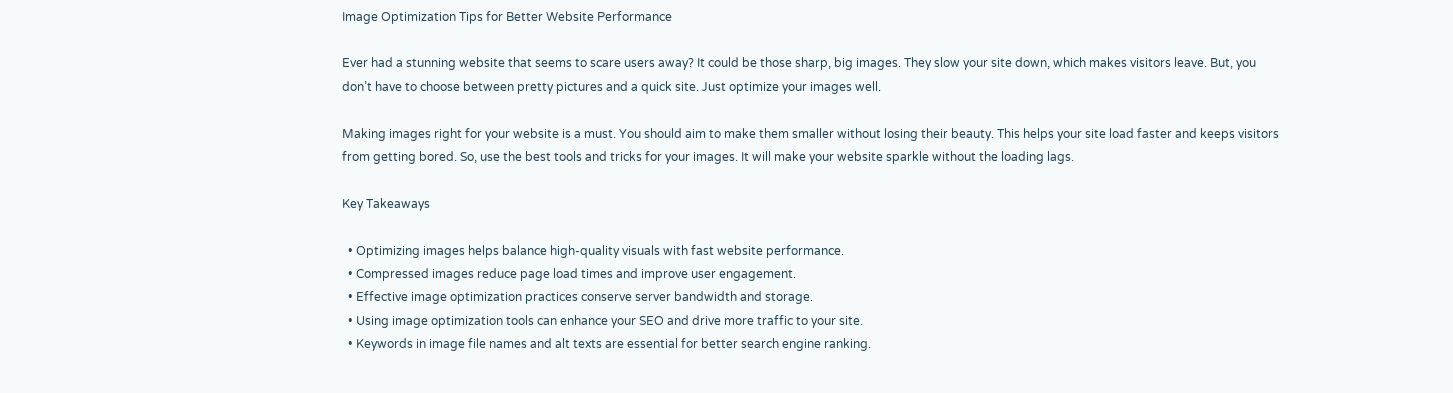Image Optimization Tips for Better Website Performance

Ever had a stunning website that seems to scare users away? It could be those sharp, big images. They slow your site down, which makes visitors leave. But, you don’t have to choose between pretty pictures and a quick site. Just optimize your images well.

Making images right for your website is a must. You should aim to make them smaller without losing their beauty. This helps your site load faster and keeps visitors from getting bored. So, use the best tools and tricks for your images. It will make your website sparkle without the loading lags.

Key Takeaways

  • Optimizing images helps balance high-quality visuals with fast website performance.
  • Compressed images reduce page load times and improve user engagement.
  • Effective image optimization practices conserve server bandwidth and storage.
  • Using image optimization tools can enhance your SEO and drive more traffic to your site.
  • Keywords in image file names and alt texts are essential for better search engine ranking.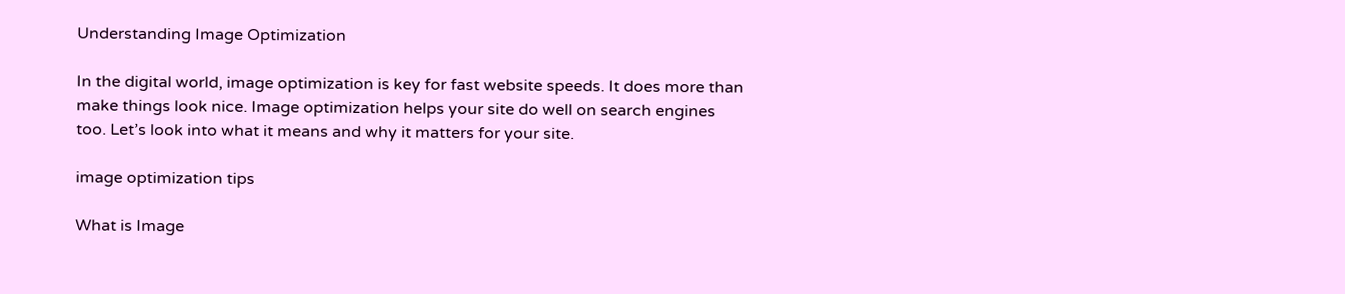Understanding Image Optimization

In the digital world, image optimization is key for fast website speeds. It does more than make things look nice. Image optimization helps your site do well on search engines too. Let’s look into what it means and why it matters for your site.

image optimization tips

What is Image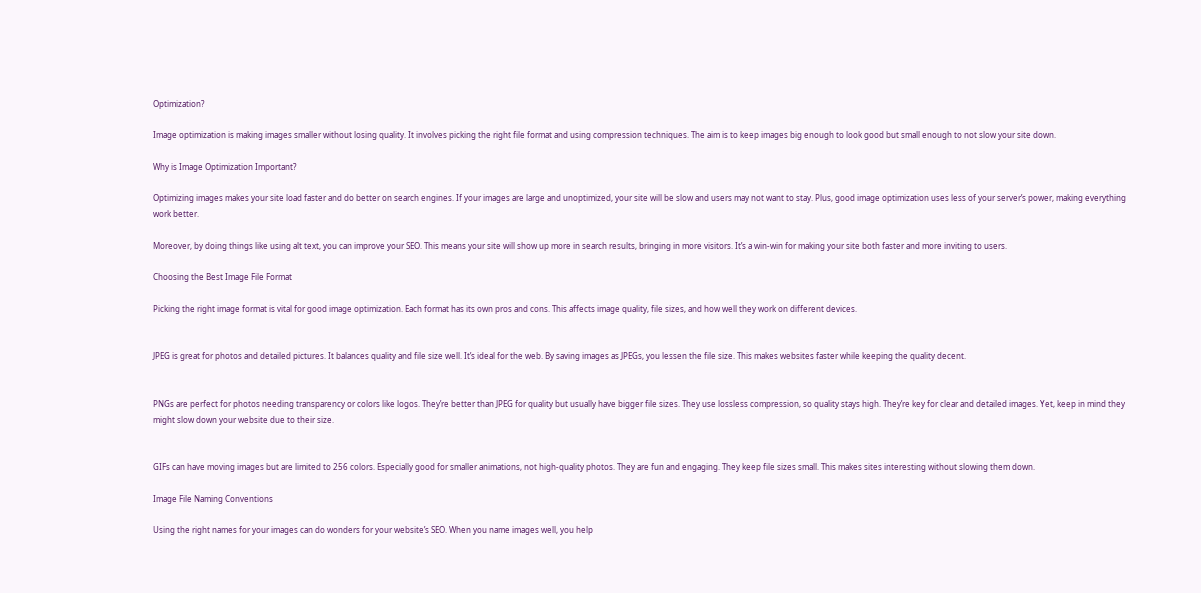Optimization?

Image optimization is making images smaller without losing quality. It involves picking the right file format and using compression techniques. The aim is to keep images big enough to look good but small enough to not slow your site down.

Why is Image Optimization Important?

Optimizing images makes your site load faster and do better on search engines. If your images are large and unoptimized, your site will be slow and users may not want to stay. Plus, good image optimization uses less of your server’s power, making everything work better.

Moreover, by doing things like using alt text, you can improve your SEO. This means your site will show up more in search results, bringing in more visitors. It’s a win-win for making your site both faster and more inviting to users.

Choosing the Best Image File Format

Picking the right image format is vital for good image optimization. Each format has its own pros and cons. This affects image quality, file sizes, and how well they work on different devices.


JPEG is great for photos and detailed pictures. It balances quality and file size well. It’s ideal for the web. By saving images as JPEGs, you lessen the file size. This makes websites faster while keeping the quality decent.


PNGs are perfect for photos needing transparency or colors like logos. They’re better than JPEG for quality but usually have bigger file sizes. They use lossless compression, so quality stays high. They’re key for clear and detailed images. Yet, keep in mind they might slow down your website due to their size.


GIFs can have moving images but are limited to 256 colors. Especially good for smaller animations, not high-quality photos. They are fun and engaging. They keep file sizes small. This makes sites interesting without slowing them down.

Image File Naming Conventions

Using the right names for your images can do wonders for your website’s SEO. When you name images well, you help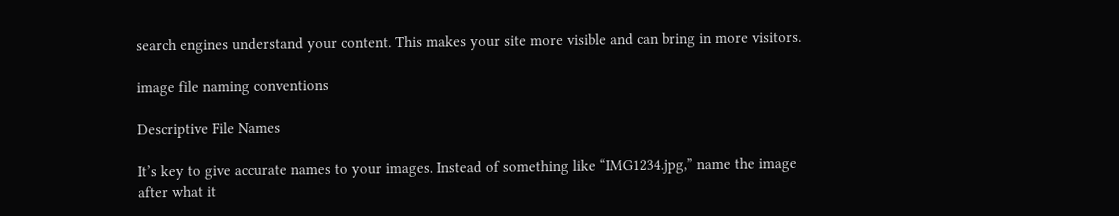search engines understand your content. This makes your site more visible and can bring in more visitors.

image file naming conventions

Descriptive File Names

It’s key to give accurate names to your images. Instead of something like “IMG1234.jpg,” name the image after what it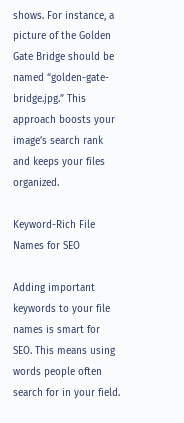shows. For instance, a picture of the Golden Gate Bridge should be named “golden-gate-bridge.jpg.” This approach boosts your image’s search rank and keeps your files organized.

Keyword-Rich File Names for SEO

Adding important keywords to your file names is smart for SEO. This means using words people often search for in your field.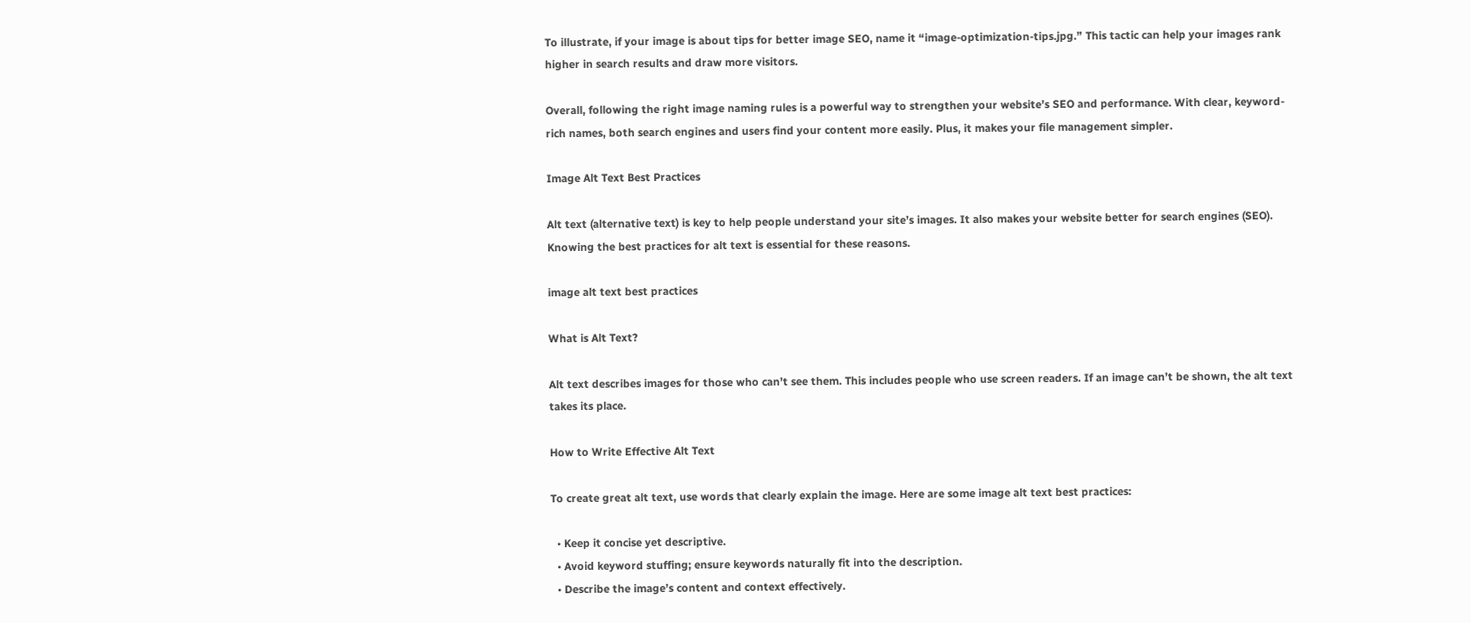To illustrate, if your image is about tips for better image SEO, name it “image-optimization-tips.jpg.” This tactic can help your images rank higher in search results and draw more visitors.

Overall, following the right image naming rules is a powerful way to strengthen your website’s SEO and performance. With clear, keyword-rich names, both search engines and users find your content more easily. Plus, it makes your file management simpler.

Image Alt Text Best Practices

Alt text (alternative text) is key to help people understand your site’s images. It also makes your website better for search engines (SEO). Knowing the best practices for alt text is essential for these reasons.

image alt text best practices

What is Alt Text?

Alt text describes images for those who can’t see them. This includes people who use screen readers. If an image can’t be shown, the alt text takes its place.

How to Write Effective Alt Text

To create great alt text, use words that clearly explain the image. Here are some image alt text best practices:

  • Keep it concise yet descriptive.
  • Avoid keyword stuffing; ensure keywords naturally fit into the description.
  • Describe the image’s content and context effectively.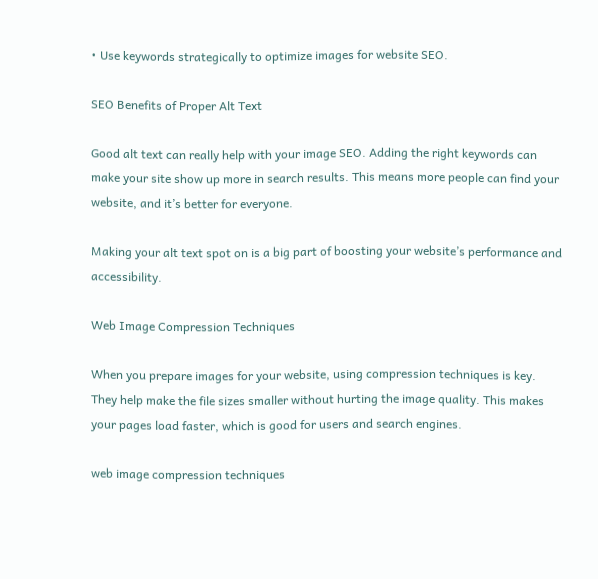• Use keywords strategically to optimize images for website SEO.

SEO Benefits of Proper Alt Text

Good alt text can really help with your image SEO. Adding the right keywords can make your site show up more in search results. This means more people can find your website, and it’s better for everyone.

Making your alt text spot on is a big part of boosting your website’s performance and accessibility.

Web Image Compression Techniques

When you prepare images for your website, using compression techniques is key. They help make the file sizes smaller without hurting the image quality. This makes your pages load faster, which is good for users and search engines.

web image compression techniques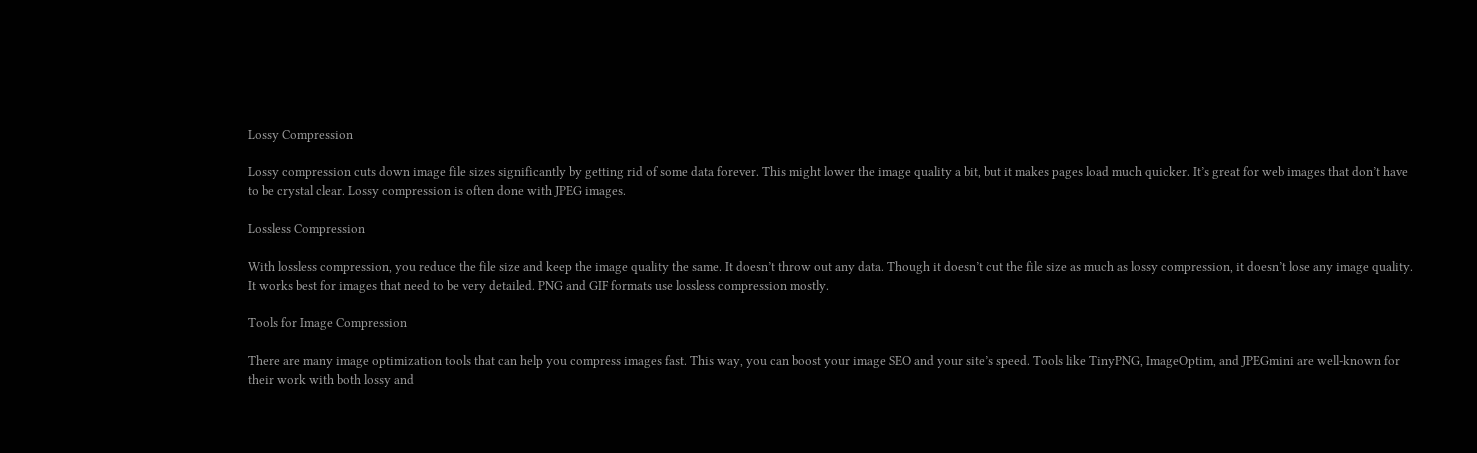Lossy Compression

Lossy compression cuts down image file sizes significantly by getting rid of some data forever. This might lower the image quality a bit, but it makes pages load much quicker. It’s great for web images that don’t have to be crystal clear. Lossy compression is often done with JPEG images.

Lossless Compression

With lossless compression, you reduce the file size and keep the image quality the same. It doesn’t throw out any data. Though it doesn’t cut the file size as much as lossy compression, it doesn’t lose any image quality. It works best for images that need to be very detailed. PNG and GIF formats use lossless compression mostly.

Tools for Image Compression

There are many image optimization tools that can help you compress images fast. This way, you can boost your image SEO and your site’s speed. Tools like TinyPNG, ImageOptim, and JPEGmini are well-known for their work with both lossy and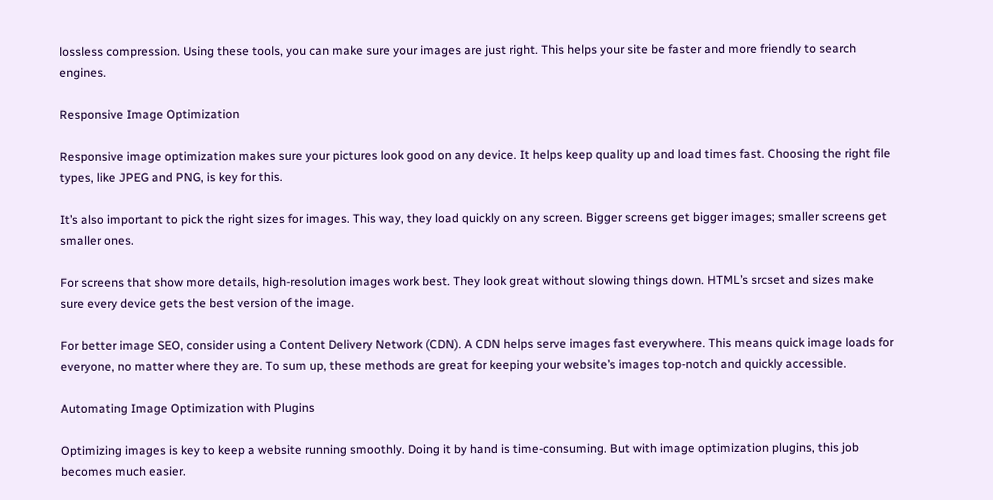lossless compression. Using these tools, you can make sure your images are just right. This helps your site be faster and more friendly to search engines.

Responsive Image Optimization

Responsive image optimization makes sure your pictures look good on any device. It helps keep quality up and load times fast. Choosing the right file types, like JPEG and PNG, is key for this.

It’s also important to pick the right sizes for images. This way, they load quickly on any screen. Bigger screens get bigger images; smaller screens get smaller ones.

For screens that show more details, high-resolution images work best. They look great without slowing things down. HTML’s srcset and sizes make sure every device gets the best version of the image.

For better image SEO, consider using a Content Delivery Network (CDN). A CDN helps serve images fast everywhere. This means quick image loads for everyone, no matter where they are. To sum up, these methods are great for keeping your website’s images top-notch and quickly accessible.

Automating Image Optimization with Plugins

Optimizing images is key to keep a website running smoothly. Doing it by hand is time-consuming. But with image optimization plugins, this job becomes much easier.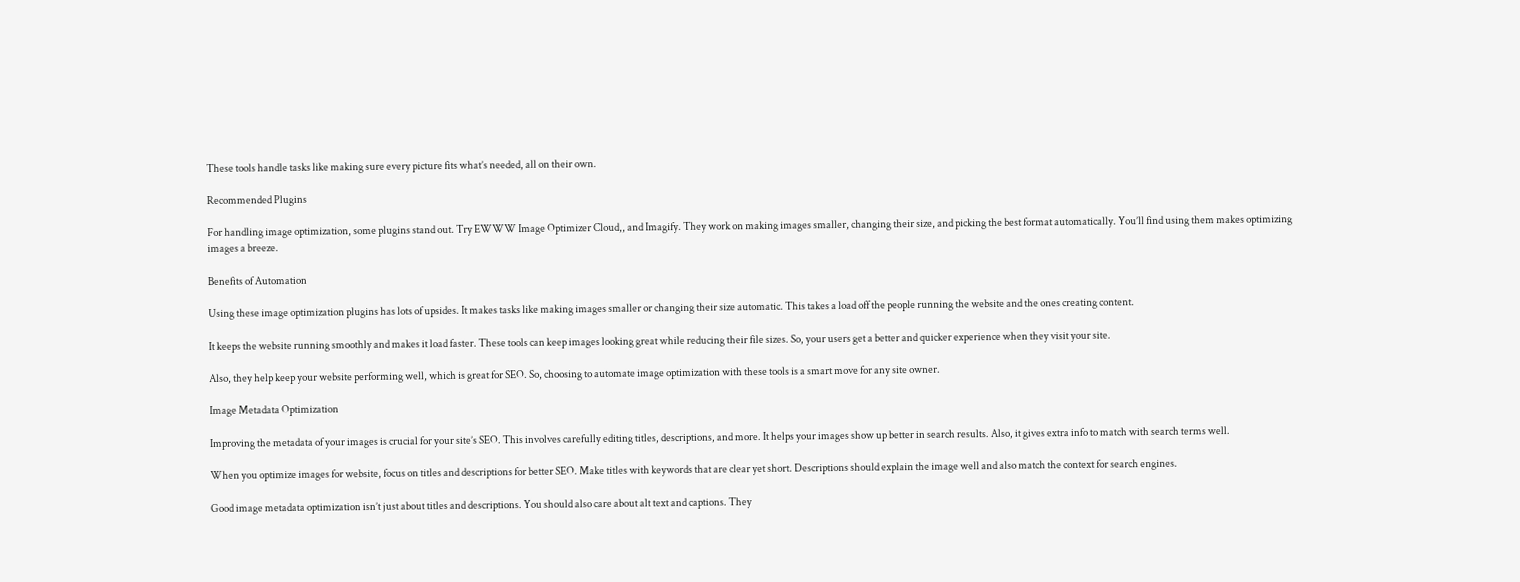These tools handle tasks like making sure every picture fits what’s needed, all on their own.

Recommended Plugins

For handling image optimization, some plugins stand out. Try EWWW Image Optimizer Cloud,, and Imagify. They work on making images smaller, changing their size, and picking the best format automatically. You’ll find using them makes optimizing images a breeze.

Benefits of Automation

Using these image optimization plugins has lots of upsides. It makes tasks like making images smaller or changing their size automatic. This takes a load off the people running the website and the ones creating content.

It keeps the website running smoothly and makes it load faster. These tools can keep images looking great while reducing their file sizes. So, your users get a better and quicker experience when they visit your site.

Also, they help keep your website performing well, which is great for SEO. So, choosing to automate image optimization with these tools is a smart move for any site owner.

Image Metadata Optimization

Improving the metadata of your images is crucial for your site’s SEO. This involves carefully editing titles, descriptions, and more. It helps your images show up better in search results. Also, it gives extra info to match with search terms well.

When you optimize images for website, focus on titles and descriptions for better SEO. Make titles with keywords that are clear yet short. Descriptions should explain the image well and also match the context for search engines.

Good image metadata optimization isn’t just about titles and descriptions. You should also care about alt text and captions. They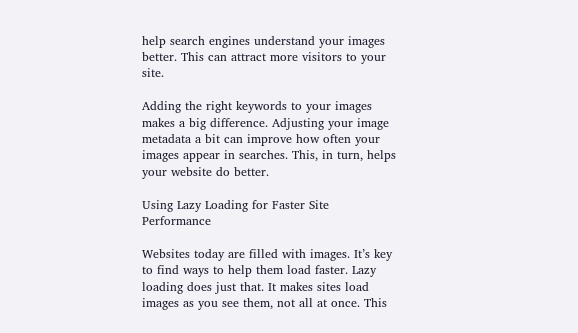help search engines understand your images better. This can attract more visitors to your site.

Adding the right keywords to your images makes a big difference. Adjusting your image metadata a bit can improve how often your images appear in searches. This, in turn, helps your website do better.

Using Lazy Loading for Faster Site Performance

Websites today are filled with images. It’s key to find ways to help them load faster. Lazy loading does just that. It makes sites load images as you see them, not all at once. This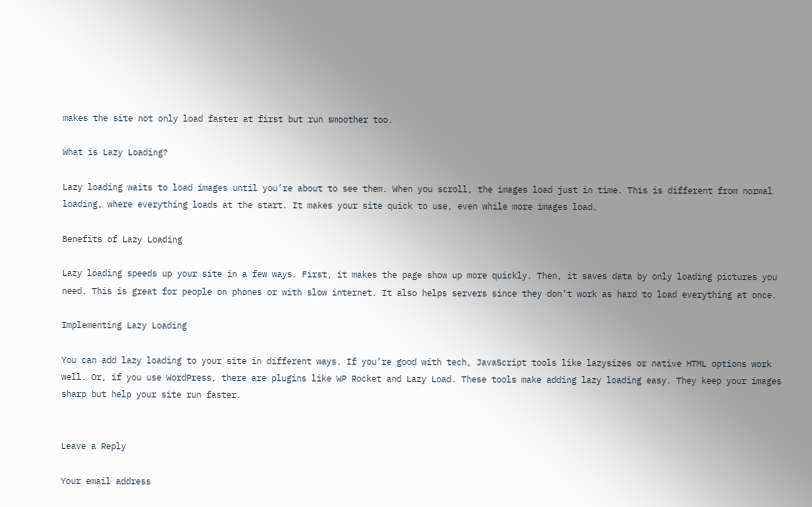makes the site not only load faster at first but run smoother too.

What is Lazy Loading?

Lazy loading waits to load images until you’re about to see them. When you scroll, the images load just in time. This is different from normal loading, where everything loads at the start. It makes your site quick to use, even while more images load.

Benefits of Lazy Loading

Lazy loading speeds up your site in a few ways. First, it makes the page show up more quickly. Then, it saves data by only loading pictures you need. This is great for people on phones or with slow internet. It also helps servers since they don’t work as hard to load everything at once.

Implementing Lazy Loading

You can add lazy loading to your site in different ways. If you’re good with tech, JavaScript tools like lazysizes or native HTML options work well. Or, if you use WordPress, there are plugins like WP Rocket and Lazy Load. These tools make adding lazy loading easy. They keep your images sharp but help your site run faster.


Leave a Reply

Your email address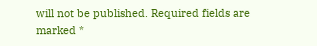will not be published. Required fields are marked *